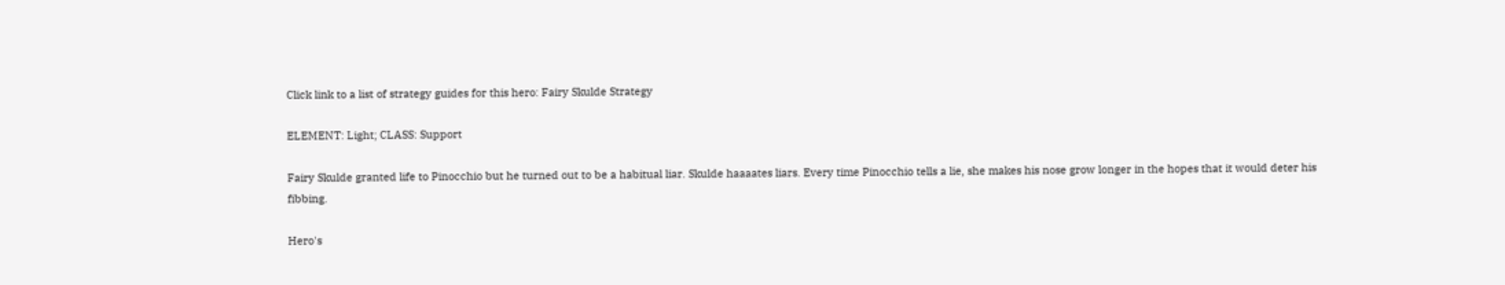Click link to a list of strategy guides for this hero: Fairy Skulde Strategy

ELEMENT: Light; CLASS: Support

Fairy Skulde granted life to Pinocchio but he turned out to be a habitual liar. Skulde haaaates liars. Every time Pinocchio tells a lie, she makes his nose grow longer in the hopes that it would deter his fibbing.

Hero's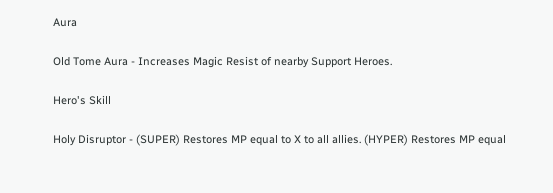Aura

Old Tome Aura - Increases Magic Resist of nearby Support Heroes.

Hero's Skill

Holy Disruptor - (SUPER) Restores MP equal to X to all allies. (HYPER) Restores MP equal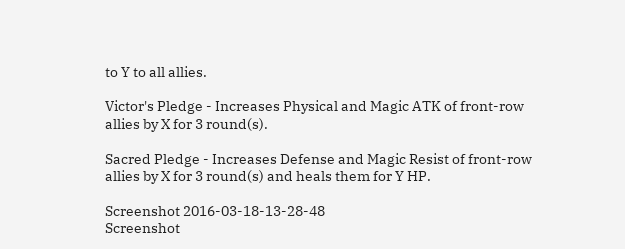to Y to all allies.

Victor's Pledge - Increases Physical and Magic ATK of front-row allies by X for 3 round(s).

Sacred Pledge - Increases Defense and Magic Resist of front-row allies by X for 3 round(s) and heals them for Y HP.

Screenshot 2016-03-18-13-28-48
Screenshot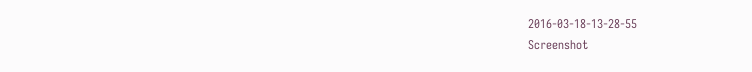2016-03-18-13-28-55
Screenshot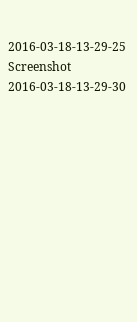2016-03-18-13-29-25
Screenshot 2016-03-18-13-29-30